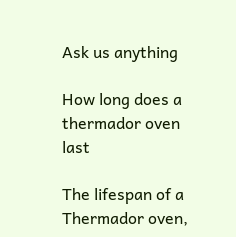Ask us anything

How long does a thermador oven last

The lifespan of a Thermador oven,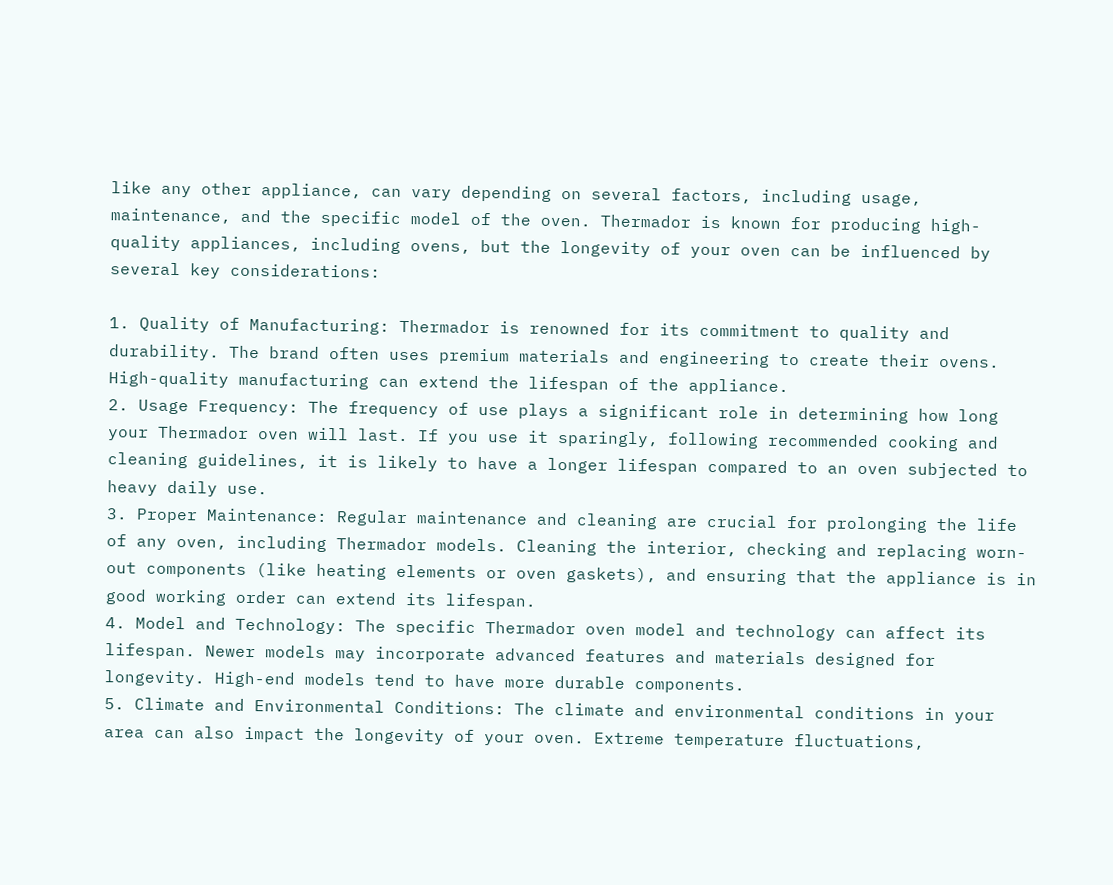like any other appliance, can vary depending on several factors, including usage, maintenance, and the specific model of the oven. Thermador is known for producing high-quality appliances, including ovens, but the longevity of your oven can be influenced by several key considerations:

1. Quality of Manufacturing: Thermador is renowned for its commitment to quality and durability. The brand often uses premium materials and engineering to create their ovens. High-quality manufacturing can extend the lifespan of the appliance.
2. Usage Frequency: The frequency of use plays a significant role in determining how long your Thermador oven will last. If you use it sparingly, following recommended cooking and cleaning guidelines, it is likely to have a longer lifespan compared to an oven subjected to heavy daily use.
3. Proper Maintenance: Regular maintenance and cleaning are crucial for prolonging the life of any oven, including Thermador models. Cleaning the interior, checking and replacing worn-out components (like heating elements or oven gaskets), and ensuring that the appliance is in good working order can extend its lifespan.
4. Model and Technology: The specific Thermador oven model and technology can affect its lifespan. Newer models may incorporate advanced features and materials designed for longevity. High-end models tend to have more durable components.
5. Climate and Environmental Conditions: The climate and environmental conditions in your area can also impact the longevity of your oven. Extreme temperature fluctuations,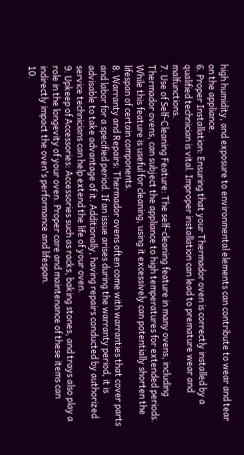high humidity, and exposure to environmental elements can contribute to wear and tear on the appliance.
6. Proper Installation: Ensuring that your Thermador oven is correctly installed by a qualified technician is vital. Improper installation can lead to premature wear and malfunctions.
7. Use of Self-Cleaning Feature: The self-cleaning feature in many ovens, including Thermador ovens, can subject the appliance to high temperatures for extended periods. While this feature is useful for cleaning, using it excessively can potentially shorten the lifespan of certain components.
8. Warranty and Repairs: Thermador ovens often come with warranties that cover parts and labor for a specified period. If an issue arises during the warranty period, it is advisable to take advantage of it. Additionally, having repairs conducted by authorized service technicians can help extend the life of your oven.
9. Upkeep of Accessories: Accessories such as racks, baking stones, and trays also play a role in the longevity of your oven. Proper care and maintenance of these items can indirectly impact the oven's performance and lifespan.
10.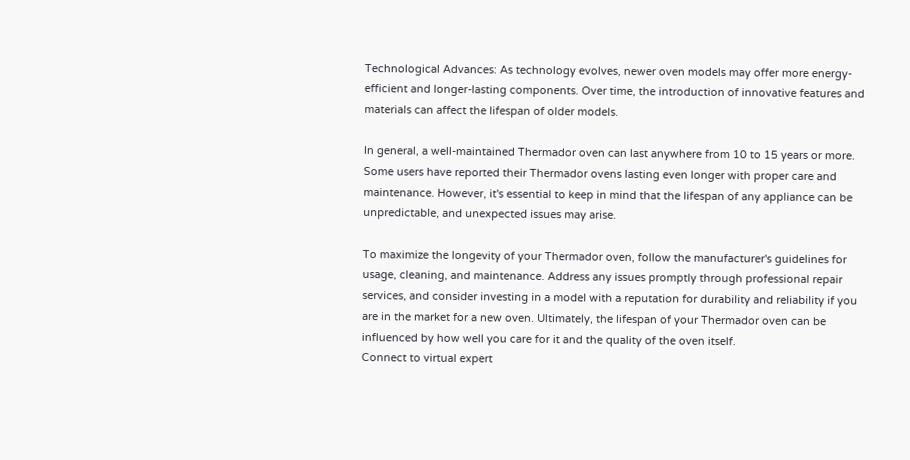Technological Advances: As technology evolves, newer oven models may offer more energy-efficient and longer-lasting components. Over time, the introduction of innovative features and materials can affect the lifespan of older models.

In general, a well-maintained Thermador oven can last anywhere from 10 to 15 years or more. Some users have reported their Thermador ovens lasting even longer with proper care and maintenance. However, it's essential to keep in mind that the lifespan of any appliance can be unpredictable, and unexpected issues may arise.

To maximize the longevity of your Thermador oven, follow the manufacturer's guidelines for usage, cleaning, and maintenance. Address any issues promptly through professional repair services, and consider investing in a model with a reputation for durability and reliability if you are in the market for a new oven. Ultimately, the lifespan of your Thermador oven can be influenced by how well you care for it and the quality of the oven itself.
Connect to virtual expert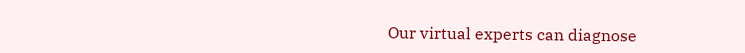Our virtual experts can diagnose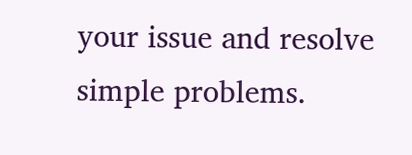your issue and resolve simple problems.